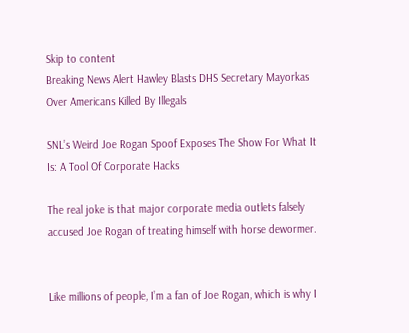Skip to content
Breaking News Alert Hawley Blasts DHS Secretary Mayorkas Over Americans Killed By Illegals

SNL’s Weird Joe Rogan Spoof Exposes The Show For What It Is: A Tool Of Corporate Hacks

The real joke is that major corporate media outlets falsely accused Joe Rogan of treating himself with horse dewormer.


Like millions of people, I’m a fan of Joe Rogan, which is why I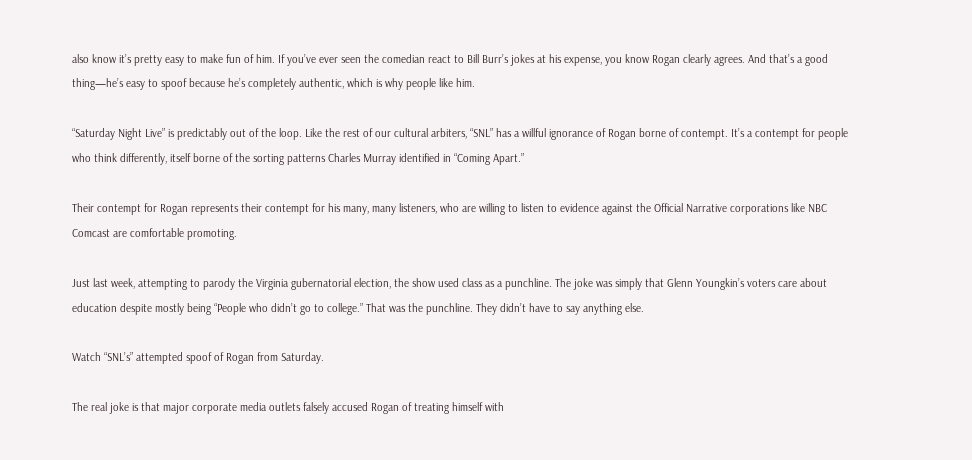also know it’s pretty easy to make fun of him. If you’ve ever seen the comedian react to Bill Burr’s jokes at his expense, you know Rogan clearly agrees. And that’s a good thing—he’s easy to spoof because he’s completely authentic, which is why people like him.

“Saturday Night Live” is predictably out of the loop. Like the rest of our cultural arbiters, “SNL” has a willful ignorance of Rogan borne of contempt. It’s a contempt for people who think differently, itself borne of the sorting patterns Charles Murray identified in “Coming Apart.”

Their contempt for Rogan represents their contempt for his many, many listeners, who are willing to listen to evidence against the Official Narrative corporations like NBC Comcast are comfortable promoting.

Just last week, attempting to parody the Virginia gubernatorial election, the show used class as a punchline. The joke was simply that Glenn Youngkin’s voters care about education despite mostly being “People who didn’t go to college.” That was the punchline. They didn’t have to say anything else.

Watch “SNL’s” attempted spoof of Rogan from Saturday.

The real joke is that major corporate media outlets falsely accused Rogan of treating himself with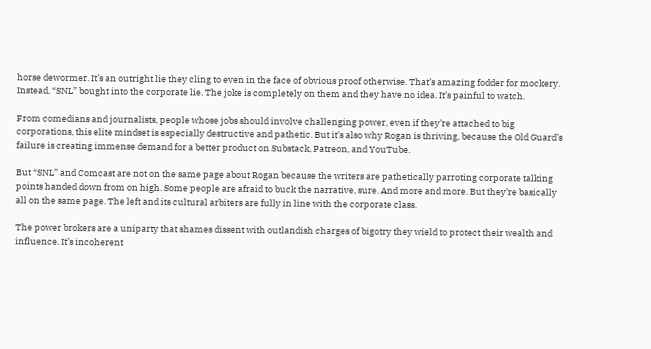horse dewormer. It’s an outright lie they cling to even in the face of obvious proof otherwise. That’s amazing fodder for mockery. Instead, “SNL” bought into the corporate lie. The joke is completely on them and they have no idea. It’s painful to watch.

From comedians and journalists, people whose jobs should involve challenging power, even if they’re attached to big corporations, this elite mindset is especially destructive and pathetic. But it’s also why Rogan is thriving, because the Old Guard’s failure is creating immense demand for a better product on Substack, Patreon, and YouTube.

But “SNL” and Comcast are not on the same page about Rogan because the writers are pathetically parroting corporate talking points handed down from on high. Some people are afraid to buck the narrative, sure. And more and more. But they’re basically all on the same page. The left and its cultural arbiters are fully in line with the corporate class.

The power brokers are a uniparty that shames dissent with outlandish charges of bigotry they wield to protect their wealth and influence. It’s incoherent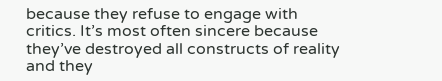because they refuse to engage with critics. It’s most often sincere because they’ve destroyed all constructs of reality and they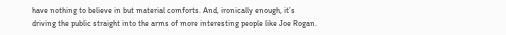have nothing to believe in but material comforts. And, ironically enough, it’s driving the public straight into the arms of more interesting people like Joe Rogan.